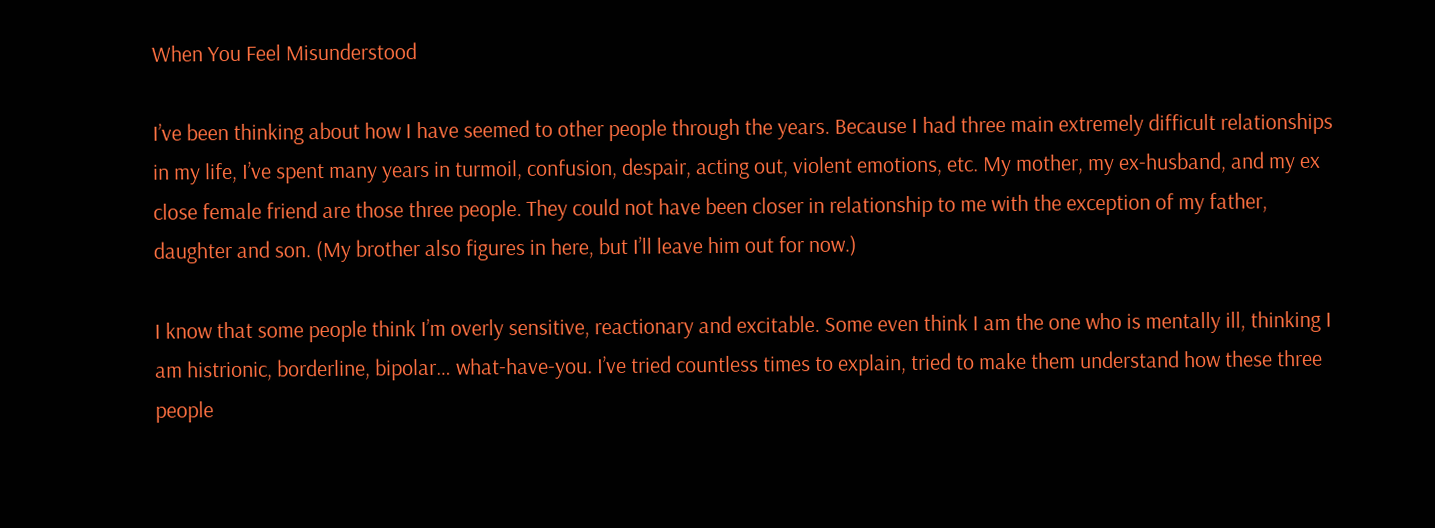When You Feel Misunderstood

I’ve been thinking about how I have seemed to other people through the years. Because I had three main extremely difficult relationships in my life, I’ve spent many years in turmoil, confusion, despair, acting out, violent emotions, etc. My mother, my ex-husband, and my ex close female friend are those three people. They could not have been closer in relationship to me with the exception of my father, daughter and son. (My brother also figures in here, but I’ll leave him out for now.)

I know that some people think I’m overly sensitive, reactionary and excitable. Some even think I am the one who is mentally ill, thinking I am histrionic, borderline, bipolar… what-have-you. I’ve tried countless times to explain, tried to make them understand how these three people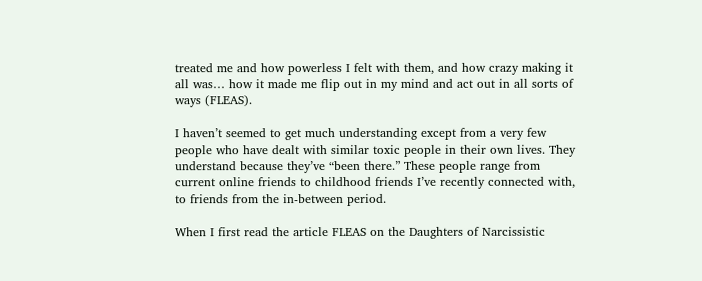treated me and how powerless I felt with them, and how crazy making it all was… how it made me flip out in my mind and act out in all sorts of ways (FLEAS).

I haven’t seemed to get much understanding except from a very few people who have dealt with similar toxic people in their own lives. They understand because they’ve “been there.” These people range from current online friends to childhood friends I’ve recently connected with, to friends from the in-between period.

When I first read the article FLEAS on the Daughters of Narcissistic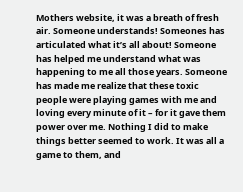Mothers website, it was a breath of fresh air. Someone understands! Someones has articulated what it’s all about! Someone has helped me understand what was happening to me all those years. Someone has made me realize that these toxic people were playing games with me and loving every minute of it – for it gave them power over me. Nothing I did to make things better seemed to work. It was all a game to them, and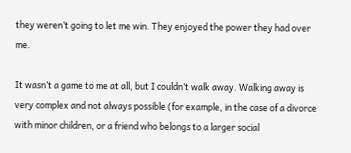they weren’t going to let me win. They enjoyed the power they had over me.

It wasn’t a game to me at all, but I couldn’t walk away. Walking away is very complex and not always possible (for example, in the case of a divorce with minor children, or a friend who belongs to a larger social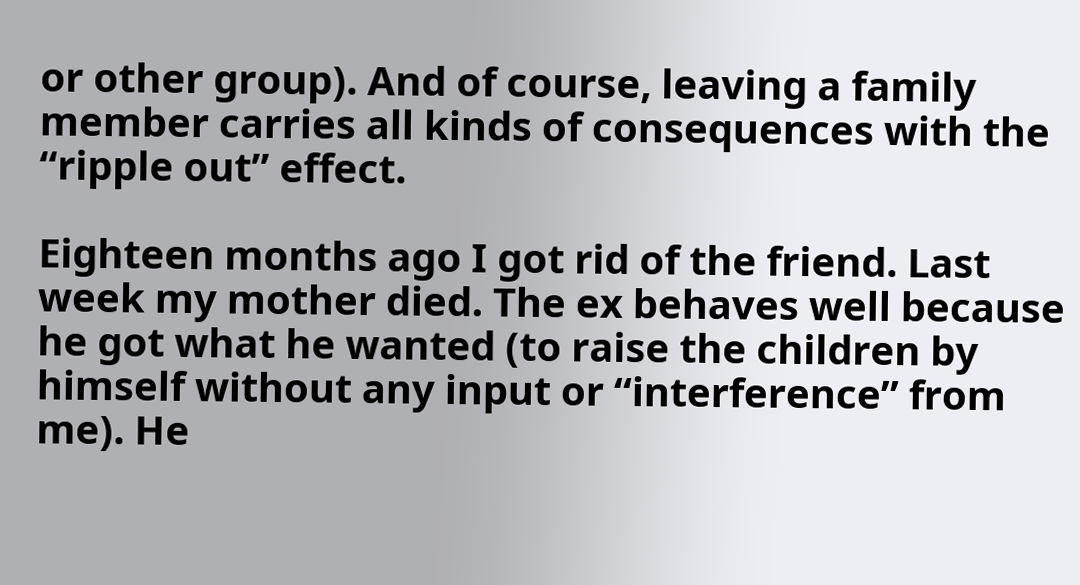or other group). And of course, leaving a family member carries all kinds of consequences with the “ripple out” effect.

Eighteen months ago I got rid of the friend. Last week my mother died. The ex behaves well because he got what he wanted (to raise the children by himself without any input or “interference” from me). He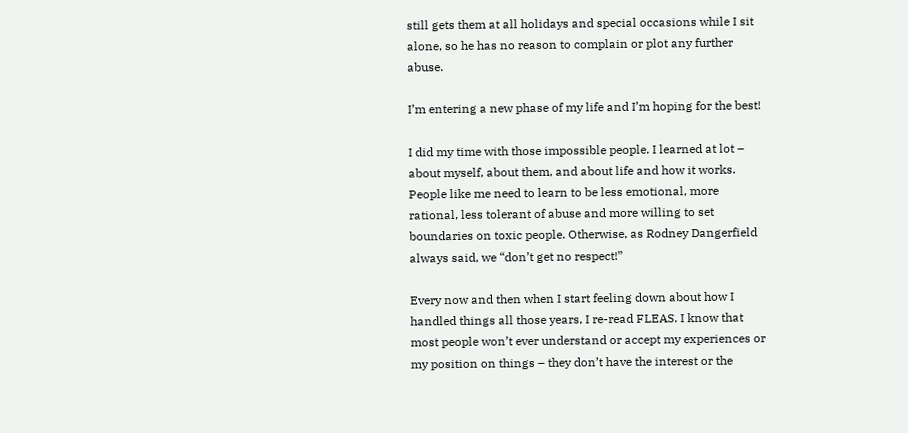still gets them at all holidays and special occasions while I sit alone, so he has no reason to complain or plot any further abuse.

I’m entering a new phase of my life and I’m hoping for the best!

I did my time with those impossible people. I learned at lot – about myself, about them, and about life and how it works. People like me need to learn to be less emotional, more rational, less tolerant of abuse and more willing to set boundaries on toxic people. Otherwise, as Rodney Dangerfield always said, we “don’t get no respect!”

Every now and then when I start feeling down about how I handled things all those years, I re-read FLEAS. I know that most people won’t ever understand or accept my experiences or my position on things – they don’t have the interest or the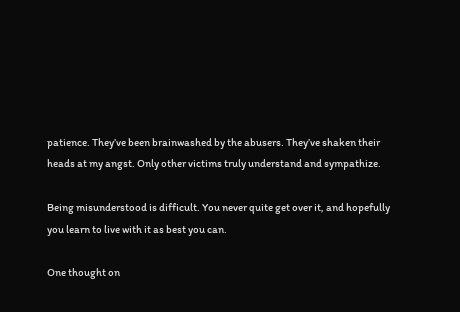patience. They’ve been brainwashed by the abusers. They’ve shaken their heads at my angst. Only other victims truly understand and sympathize.

Being misunderstood is difficult. You never quite get over it, and hopefully you learn to live with it as best you can.

One thought on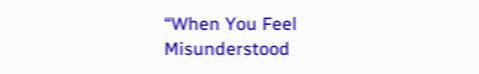“When You Feel Misunderstood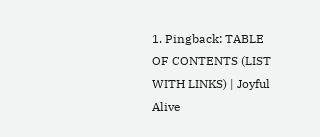1. Pingback: TABLE OF CONTENTS (LIST WITH LINKS) | Joyful Alive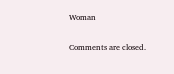Woman

Comments are closed.